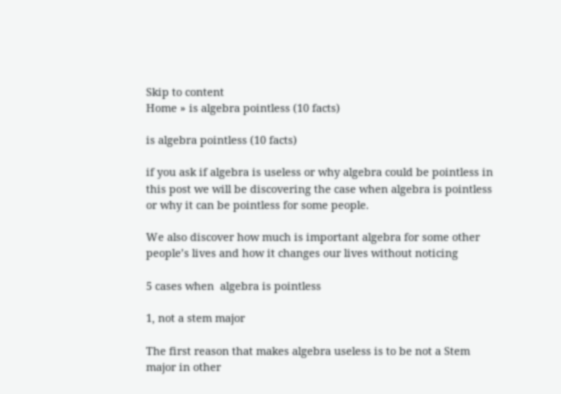Skip to content
Home » is algebra pointless (10 facts)

is algebra pointless (10 facts)

if you ask if algebra is useless or why algebra could be pointless in this post we will be discovering the case when algebra is pointless or why it can be pointless for some people.

We also discover how much is important algebra for some other people’s lives and how it changes our lives without noticing

5 cases when  algebra is pointless

1, not a stem major

The first reason that makes algebra useless is to be not a Stem major in other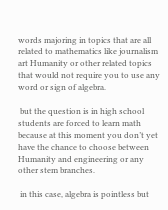words majoring in topics that are all related to mathematics like journalism art Humanity or other related topics that would not require you to use any word or sign of algebra.

 but the question is in high school students are forced to learn math because at this moment you don’t yet have the chance to choose between Humanity and engineering or any other stem branches.

 in this case, algebra is pointless but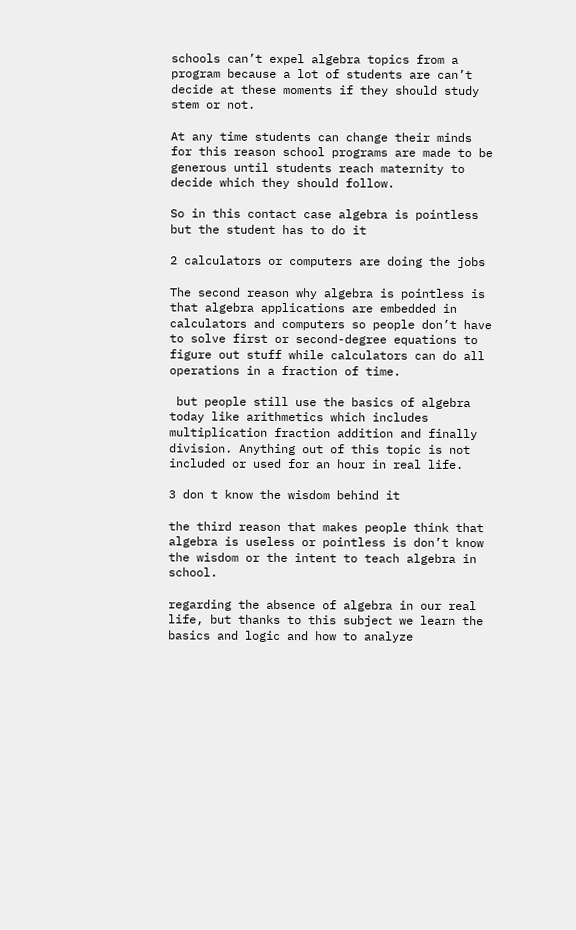schools can’t expel algebra topics from a program because a lot of students are can’t decide at these moments if they should study stem or not.

At any time students can change their minds for this reason school programs are made to be generous until students reach maternity to decide which they should follow.

So in this contact case algebra is pointless but the student has to do it

2 calculators or computers are doing the jobs

The second reason why algebra is pointless is that algebra applications are embedded in calculators and computers so people don’t have to solve first or second-degree equations to figure out stuff while calculators can do all operations in a fraction of time.

 but people still use the basics of algebra today like arithmetics which includes multiplication fraction addition and finally division. Anything out of this topic is not included or used for an hour in real life.

3 don t know the wisdom behind it

the third reason that makes people think that algebra is useless or pointless is don’t know the wisdom or the intent to teach algebra in school.

regarding the absence of algebra in our real life, but thanks to this subject we learn the basics and logic and how to analyze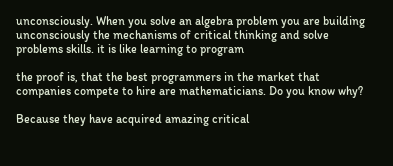unconsciously. When you solve an algebra problem you are building unconsciously the mechanisms of critical thinking and solve problems skills. it is like learning to program

the proof is, that the best programmers in the market that companies compete to hire are mathematicians. Do you know why?

Because they have acquired amazing critical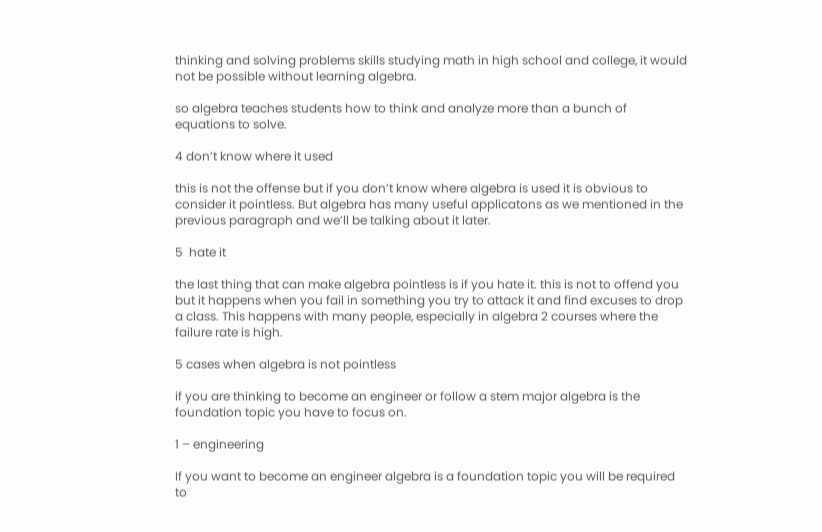thinking and solving problems skills studying math in high school and college, it would not be possible without learning algebra.

so algebra teaches students how to think and analyze more than a bunch of equations to solve.

4 don’t know where it used

this is not the offense but if you don’t know where algebra is used it is obvious to consider it pointless. But algebra has many useful applicatons as we mentioned in the previous paragraph and we’ll be talking about it later.

5  hate it

the last thing that can make algebra pointless is if you hate it. this is not to offend you but it happens when you fail in something you try to attack it and find excuses to drop a class. This happens with many people, especially in algebra 2 courses where the failure rate is high.

5 cases when algebra is not pointless

if you are thinking to become an engineer or follow a stem major algebra is the foundation topic you have to focus on.

1 – engineering

If you want to become an engineer algebra is a foundation topic you will be required to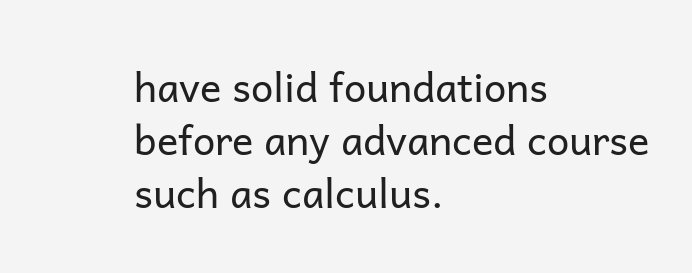have solid foundations before any advanced course such as calculus.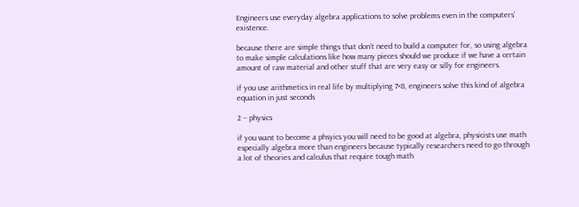Engineers use everyday algebra applications to solve problems even in the computers’ existence.

because there are simple things that don’t need to build a computer for, so using algebra to make simple calculations like how many pieces should we produce if we have a certain amount of raw material and other stuff that are very easy or silly for engineers.

if you use arithmetics in real life by multiplying 7×8, engineers solve this kind of algebra equation in just seconds

2 – physics

if you want to become a phsyics you will need to be good at algebra, physicists use math especially algebra more than engineers because typically researchers need to go through a lot of theories and calculus that require tough math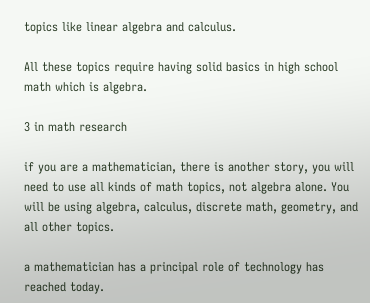topics like linear algebra and calculus.

All these topics require having solid basics in high school math which is algebra.

3 in math research

if you are a mathematician, there is another story, you will need to use all kinds of math topics, not algebra alone. You will be using algebra, calculus, discrete math, geometry, and all other topics.

a mathematician has a principal role of technology has reached today.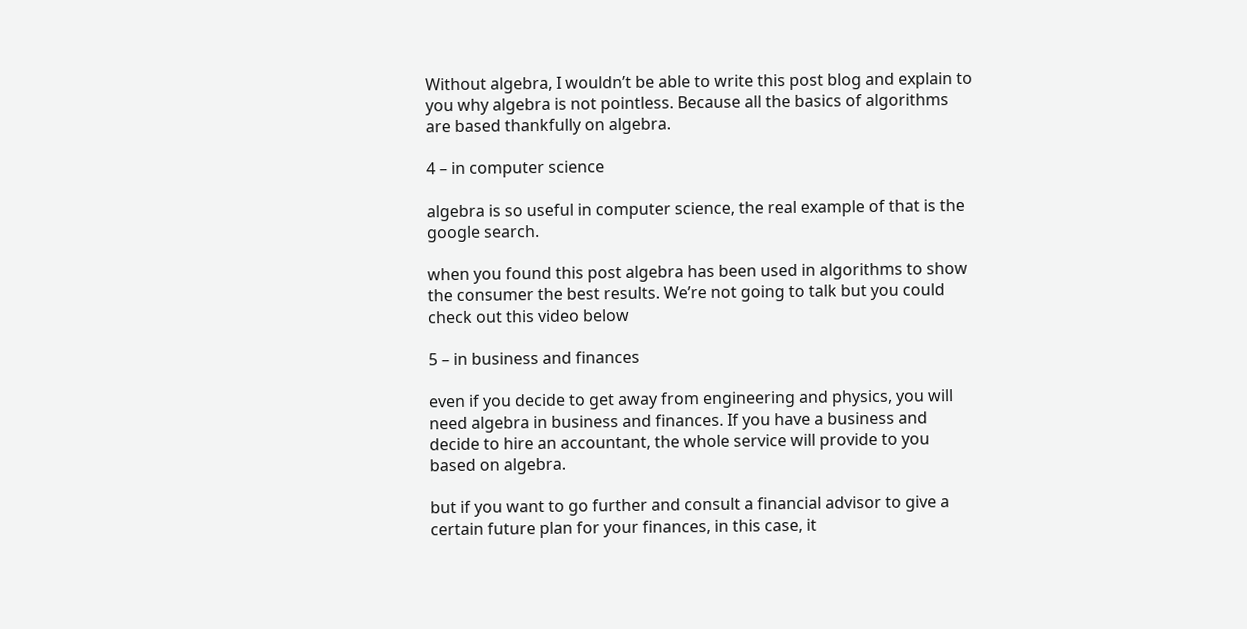Without algebra, I wouldn’t be able to write this post blog and explain to you why algebra is not pointless. Because all the basics of algorithms are based thankfully on algebra.

4 – in computer science

algebra is so useful in computer science, the real example of that is the google search.

when you found this post algebra has been used in algorithms to show the consumer the best results. We’re not going to talk but you could check out this video below

5 – in business and finances

even if you decide to get away from engineering and physics, you will need algebra in business and finances. If you have a business and decide to hire an accountant, the whole service will provide to you based on algebra.

but if you want to go further and consult a financial advisor to give a certain future plan for your finances, in this case, it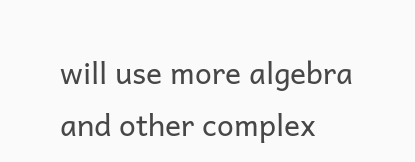will use more algebra and other complex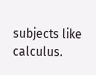subjects like calculus.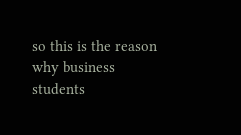so this is the reason why business students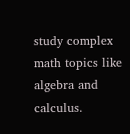study complex math topics like algebra and calculus.